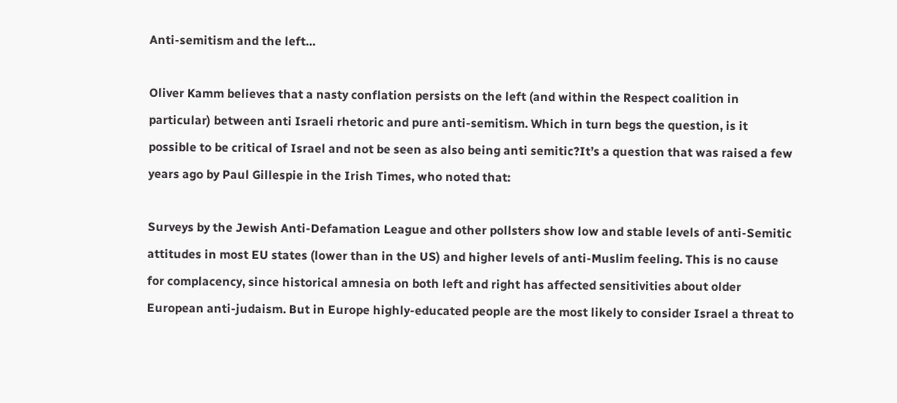Anti-semitism and the left…

Oliver Kamm believes that a nasty conflation persists on the left (and within the Respect coalition in particular) between anti Israeli rhetoric and pure anti-semitism. Which in turn begs the question, is it possible to be critical of Israel and not be seen as also being anti semitic?It’s a question that was raised a few years ago by Paul Gillespie in the Irish Times, who noted that:

Surveys by the Jewish Anti-Defamation League and other pollsters show low and stable levels of anti-Semitic attitudes in most EU states (lower than in the US) and higher levels of anti-Muslim feeling. This is no cause for complacency, since historical amnesia on both left and right has affected sensitivities about older European anti-judaism. But in Europe highly-educated people are the most likely to consider Israel a threat to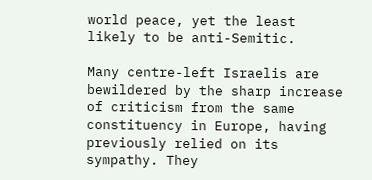world peace, yet the least likely to be anti-Semitic.

Many centre-left Israelis are bewildered by the sharp increase of criticism from the same constituency in Europe, having previously relied on its sympathy. They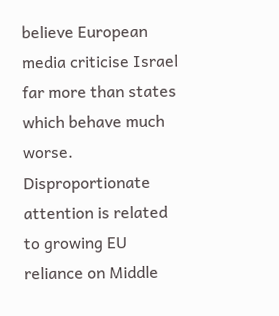believe European media criticise Israel far more than states which behave much worse. Disproportionate attention is related to growing EU reliance on Middle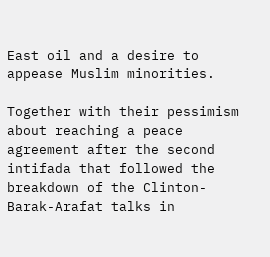East oil and a desire to appease Muslim minorities.

Together with their pessimism about reaching a peace agreement after the second intifada that followed the breakdown of the Clinton-Barak-Arafat talks in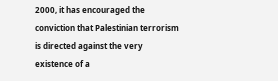2000, it has encouraged the conviction that Palestinian terrorism is directed against the very existence of a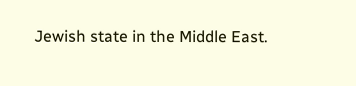Jewish state in the Middle East.